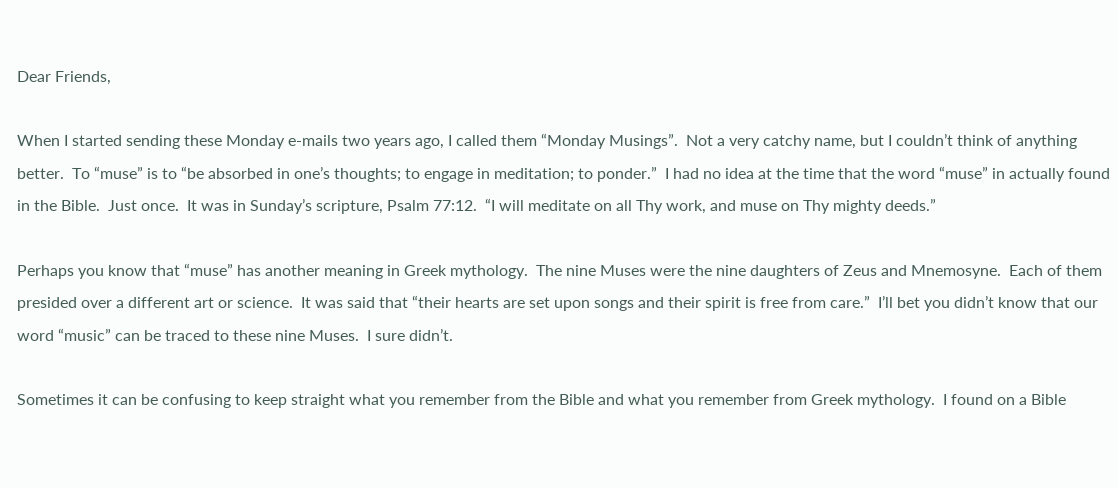Dear Friends,

When I started sending these Monday e-mails two years ago, I called them “Monday Musings”.  Not a very catchy name, but I couldn’t think of anything better.  To “muse” is to “be absorbed in one’s thoughts; to engage in meditation; to ponder.”  I had no idea at the time that the word “muse” in actually found in the Bible.  Just once.  It was in Sunday’s scripture, Psalm 77:12.  “I will meditate on all Thy work, and muse on Thy mighty deeds.”

Perhaps you know that “muse” has another meaning in Greek mythology.  The nine Muses were the nine daughters of Zeus and Mnemosyne.  Each of them presided over a different art or science.  It was said that “their hearts are set upon songs and their spirit is free from care.”  I’ll bet you didn’t know that our word “music” can be traced to these nine Muses.  I sure didn’t.

Sometimes it can be confusing to keep straight what you remember from the Bible and what you remember from Greek mythology.  I found on a Bible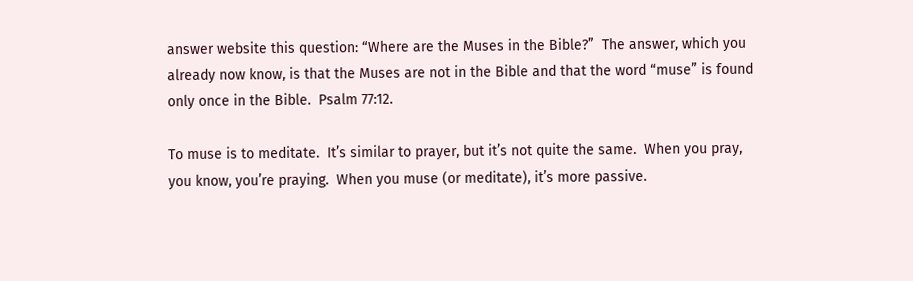answer website this question: “Where are the Muses in the Bible?”  The answer, which you already now know, is that the Muses are not in the Bible and that the word “muse” is found only once in the Bible.  Psalm 77:12.

To muse is to meditate.  It’s similar to prayer, but it’s not quite the same.  When you pray, you know, you’re praying.  When you muse (or meditate), it’s more passive.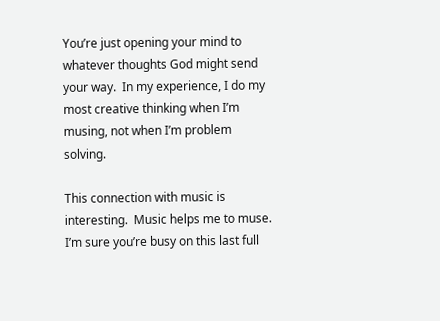You’re just opening your mind to whatever thoughts God might send your way.  In my experience, I do my most creative thinking when I’m musing, not when I’m problem solving.

This connection with music is interesting.  Music helps me to muse.  I’m sure you’re busy on this last full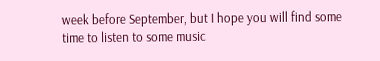week before September, but I hope you will find some time to listen to some music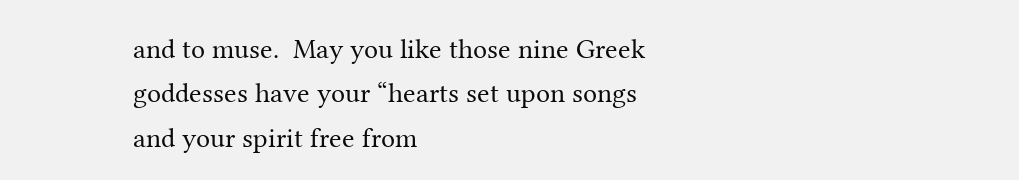and to muse.  May you like those nine Greek goddesses have your “hearts set upon songs and your spirit free from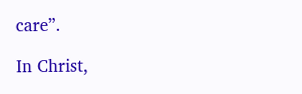care”.

In Christ,